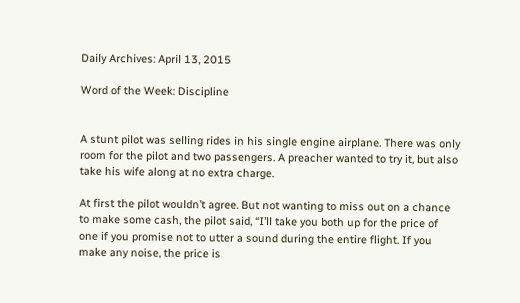Daily Archives: April 13, 2015

Word of the Week: Discipline


A stunt pilot was selling rides in his single engine airplane. There was only room for the pilot and two passengers. A preacher wanted to try it, but also take his wife along at no extra charge.

At first the pilot wouldn’t agree. But not wanting to miss out on a chance to make some cash, the pilot said, “I’ll take you both up for the price of one if you promise not to utter a sound during the entire flight. If you make any noise, the price is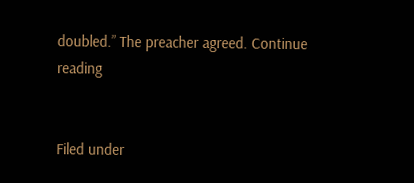doubled.” The preacher agreed. Continue reading


Filed under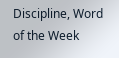Discipline, Word of the Week